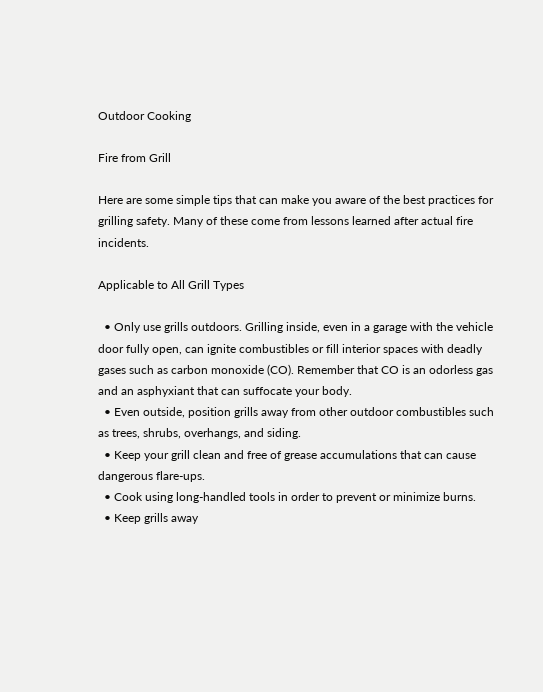Outdoor Cooking

Fire from Grill

Here are some simple tips that can make you aware of the best practices for grilling safety. Many of these come from lessons learned after actual fire incidents.

Applicable to All Grill Types

  • Only use grills outdoors. Grilling inside, even in a garage with the vehicle door fully open, can ignite combustibles or fill interior spaces with deadly gases such as carbon monoxide (CO). Remember that CO is an odorless gas and an asphyxiant that can suffocate your body.
  • Even outside, position grills away from other outdoor combustibles such as trees, shrubs, overhangs, and siding.
  • Keep your grill clean and free of grease accumulations that can cause dangerous flare-ups.
  • Cook using long-handled tools in order to prevent or minimize burns.
  • Keep grills away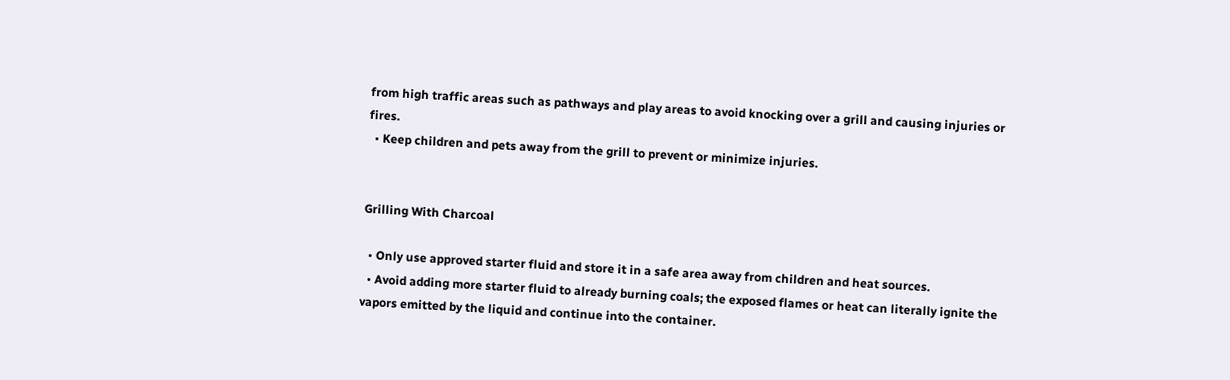from high traffic areas such as pathways and play areas to avoid knocking over a grill and causing injuries or fires.
  • Keep children and pets away from the grill to prevent or minimize injuries.


Grilling With Charcoal

  • Only use approved starter fluid and store it in a safe area away from children and heat sources.
  • Avoid adding more starter fluid to already burning coals; the exposed flames or heat can literally ignite the vapors emitted by the liquid and continue into the container.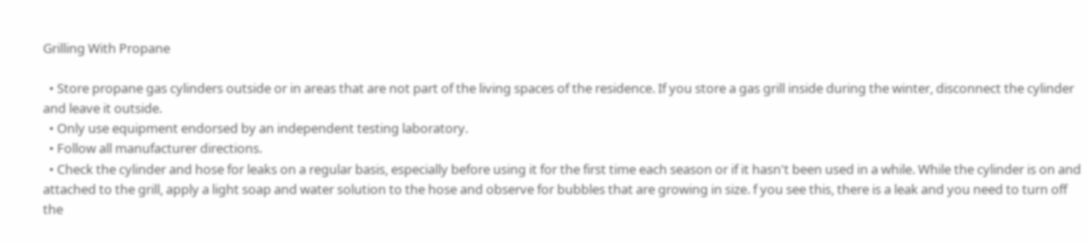Grilling With Propane

  • Store propane gas cylinders outside or in areas that are not part of the living spaces of the residence. If you store a gas grill inside during the winter, disconnect the cylinder and leave it outside.
  • Only use equipment endorsed by an independent testing laboratory.
  • Follow all manufacturer directions.
  • Check the cylinder and hose for leaks on a regular basis, especially before using it for the first time each season or if it hasn't been used in a while. While the cylinder is on and attached to the grill, apply a light soap and water solution to the hose and observe for bubbles that are growing in size. f you see this, there is a leak and you need to turn off the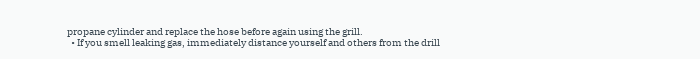propane cylinder and replace the hose before again using the grill.
  • If you smell leaking gas, immediately distance yourself and others from the drill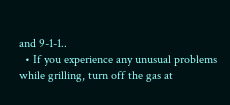and 9-1-1..
  • If you experience any unusual problems while grilling, turn off the gas at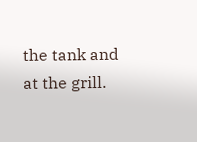the tank and at the grill.